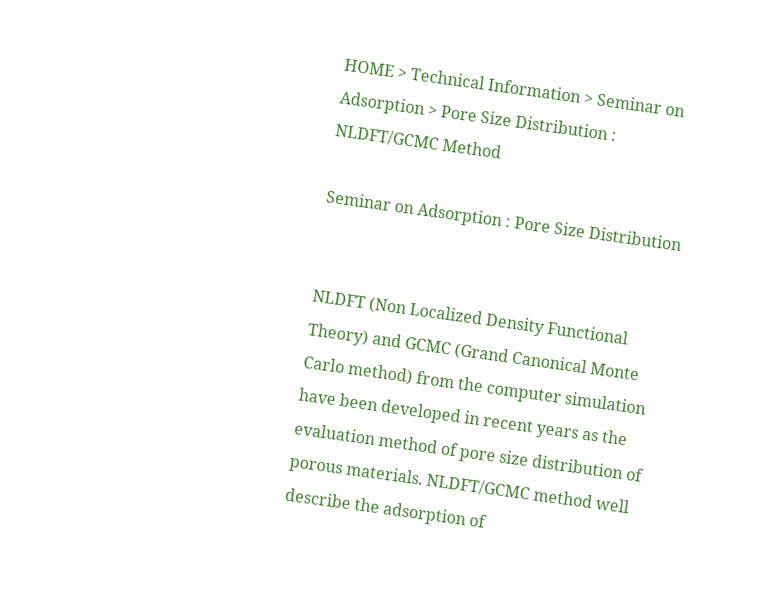HOME > Technical Information > Seminar on Adsorption > Pore Size Distribution : NLDFT/GCMC Method

Seminar on Adsorption : Pore Size Distribution


NLDFT (Non Localized Density Functional Theory) and GCMC (Grand Canonical Monte Carlo method) from the computer simulation have been developed in recent years as the evaluation method of pore size distribution of porous materials. NLDFT/GCMC method well describe the adsorption of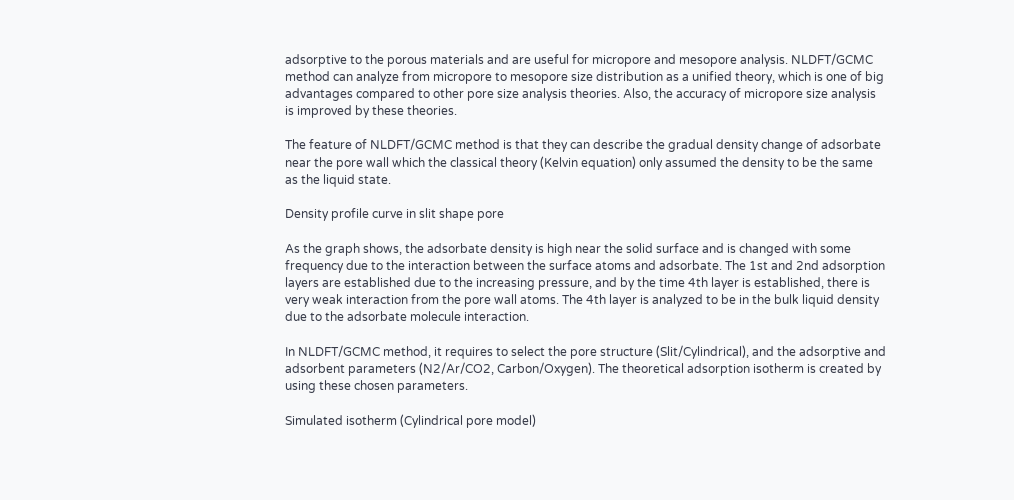adsorptive to the porous materials and are useful for micropore and mesopore analysis. NLDFT/GCMC method can analyze from micropore to mesopore size distribution as a unified theory, which is one of big advantages compared to other pore size analysis theories. Also, the accuracy of micropore size analysis is improved by these theories.

The feature of NLDFT/GCMC method is that they can describe the gradual density change of adsorbate near the pore wall which the classical theory (Kelvin equation) only assumed the density to be the same as the liquid state.

Density profile curve in slit shape pore

As the graph shows, the adsorbate density is high near the solid surface and is changed with some frequency due to the interaction between the surface atoms and adsorbate. The 1st and 2nd adsorption layers are established due to the increasing pressure, and by the time 4th layer is established, there is very weak interaction from the pore wall atoms. The 4th layer is analyzed to be in the bulk liquid density due to the adsorbate molecule interaction.

In NLDFT/GCMC method, it requires to select the pore structure (Slit/Cylindrical), and the adsorptive and adsorbent parameters (N2/Ar/CO2, Carbon/Oxygen). The theoretical adsorption isotherm is created by using these chosen parameters.

Simulated isotherm (Cylindrical pore model)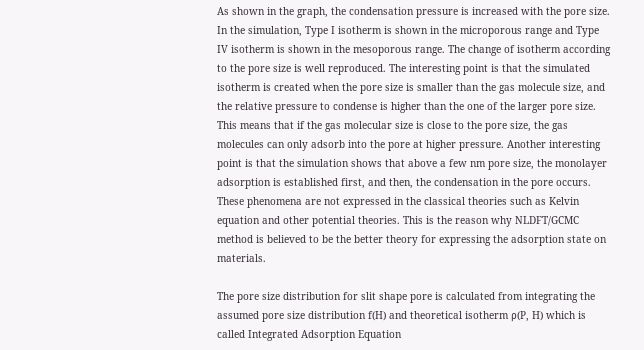As shown in the graph, the condensation pressure is increased with the pore size. In the simulation, Type I isotherm is shown in the microporous range and Type IV isotherm is shown in the mesoporous range. The change of isotherm according to the pore size is well reproduced. The interesting point is that the simulated isotherm is created when the pore size is smaller than the gas molecule size, and the relative pressure to condense is higher than the one of the larger pore size. This means that if the gas molecular size is close to the pore size, the gas molecules can only adsorb into the pore at higher pressure. Another interesting point is that the simulation shows that above a few nm pore size, the monolayer adsorption is established first, and then, the condensation in the pore occurs. These phenomena are not expressed in the classical theories such as Kelvin equation and other potential theories. This is the reason why NLDFT/GCMC method is believed to be the better theory for expressing the adsorption state on materials.

The pore size distribution for slit shape pore is calculated from integrating the assumed pore size distribution f(H) and theoretical isotherm ρ(P, H) which is called Integrated Adsorption Equation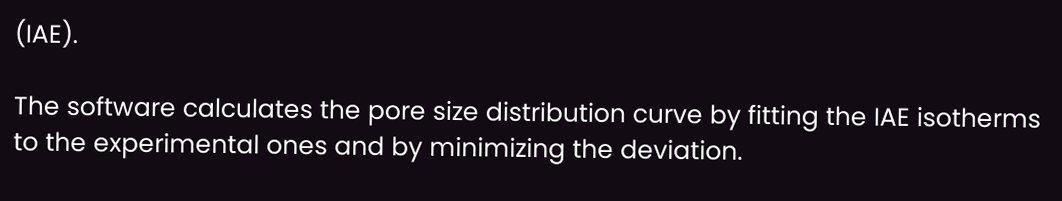(IAE).

The software calculates the pore size distribution curve by fitting the IAE isotherms to the experimental ones and by minimizing the deviation.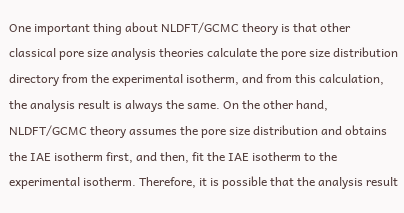One important thing about NLDFT/GCMC theory is that other classical pore size analysis theories calculate the pore size distribution directory from the experimental isotherm, and from this calculation, the analysis result is always the same. On the other hand, NLDFT/GCMC theory assumes the pore size distribution and obtains the IAE isotherm first, and then, fit the IAE isotherm to the experimental isotherm. Therefore, it is possible that the analysis result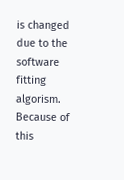is changed due to the software fitting algorism. Because of this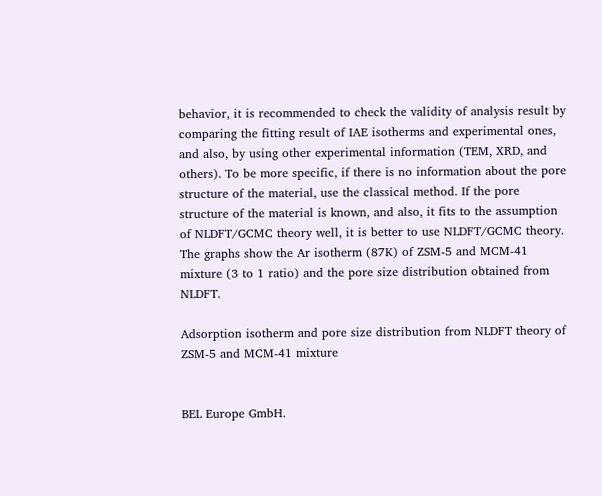behavior, it is recommended to check the validity of analysis result by comparing the fitting result of IAE isotherms and experimental ones, and also, by using other experimental information (TEM, XRD, and others). To be more specific, if there is no information about the pore structure of the material, use the classical method. If the pore structure of the material is known, and also, it fits to the assumption of NLDFT/GCMC theory well, it is better to use NLDFT/GCMC theory. The graphs show the Ar isotherm (87K) of ZSM-5 and MCM-41 mixture (3 to 1 ratio) and the pore size distribution obtained from NLDFT.

Adsorption isotherm and pore size distribution from NLDFT theory of ZSM-5 and MCM-41 mixture


BEL Europe GmbH.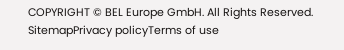COPYRIGHT © BEL Europe GmbH. All Rights Reserved. SitemapPrivacy policyTerms of use